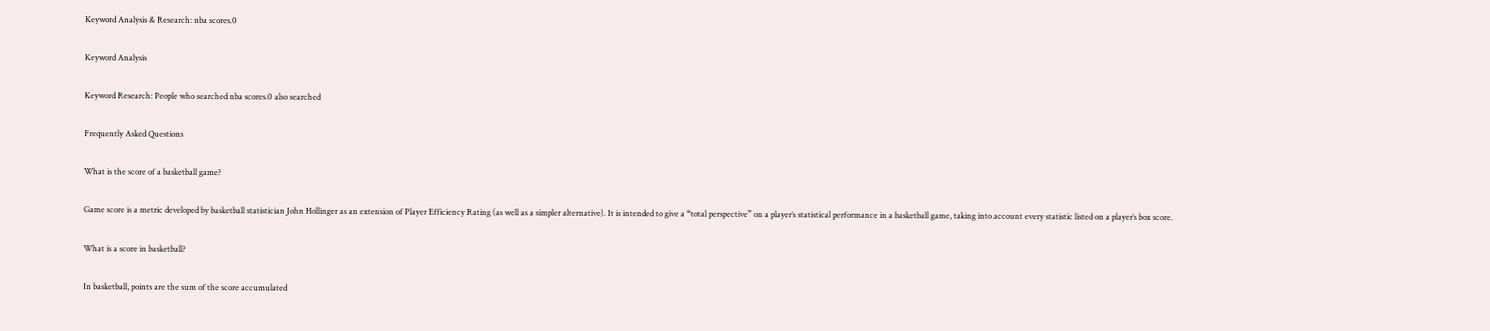Keyword Analysis & Research: nba scores.0

Keyword Analysis

Keyword Research: People who searched nba scores.0 also searched

Frequently Asked Questions

What is the score of a basketball game?

Game score is a metric developed by basketball statistician John Hollinger as an extension of Player Efficiency Rating (as well as a simpler alternative). It is intended to give a “total perspective” on a player’s statistical performance in a basketball game, taking into account every statistic listed on a player’s box score.

What is a score in basketball?

In basketball, points are the sum of the score accumulated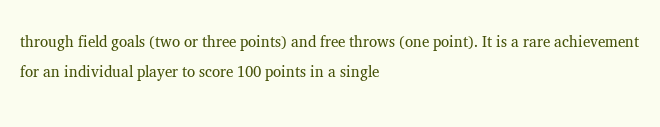through field goals (two or three points) and free throws (one point). It is a rare achievement for an individual player to score 100 points in a single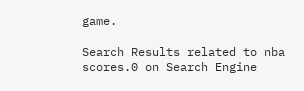game.

Search Results related to nba scores.0 on Search Engine